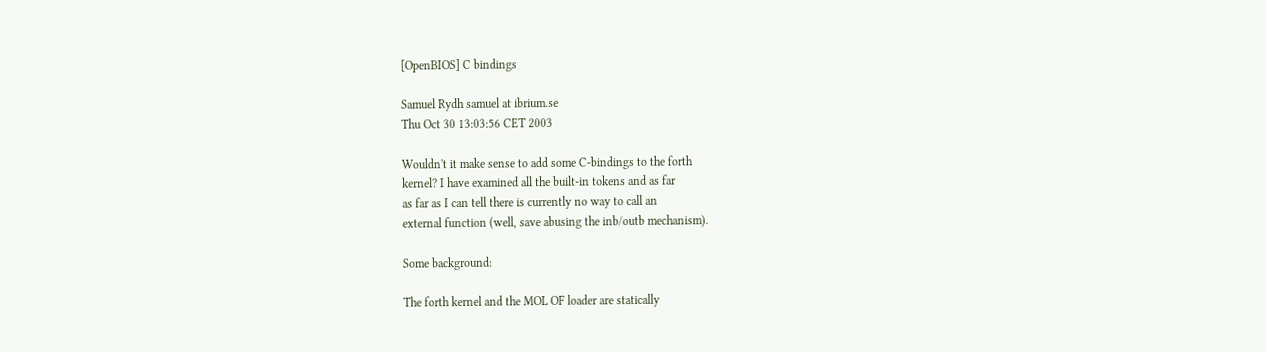[OpenBIOS] C bindings

Samuel Rydh samuel at ibrium.se
Thu Oct 30 13:03:56 CET 2003

Wouldn't it make sense to add some C-bindings to the forth
kernel? I have examined all the built-in tokens and as far
as far as I can tell there is currently no way to call an
external function (well, save abusing the inb/outb mechanism).

Some background:

The forth kernel and the MOL OF loader are statically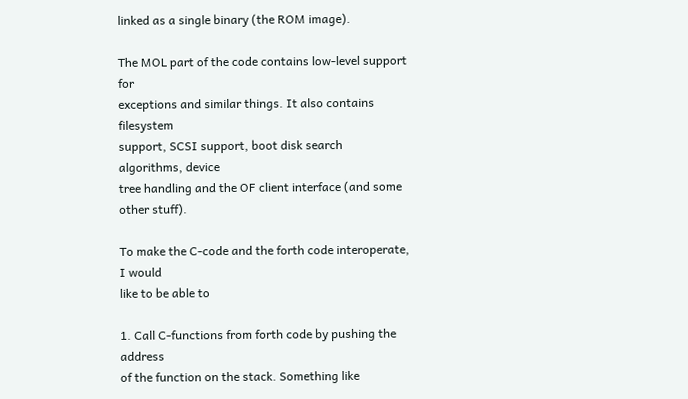linked as a single binary (the ROM image).

The MOL part of the code contains low-level support for
exceptions and similar things. It also contains filesystem
support, SCSI support, boot disk search algorithms, device
tree handling and the OF client interface (and some other stuff).

To make the C-code and the forth code interoperate, I would
like to be able to

1. Call C-functions from forth code by pushing the address
of the function on the stack. Something like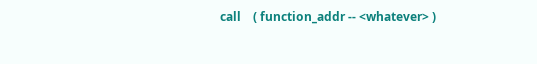call    ( function_addr -- <whatever> )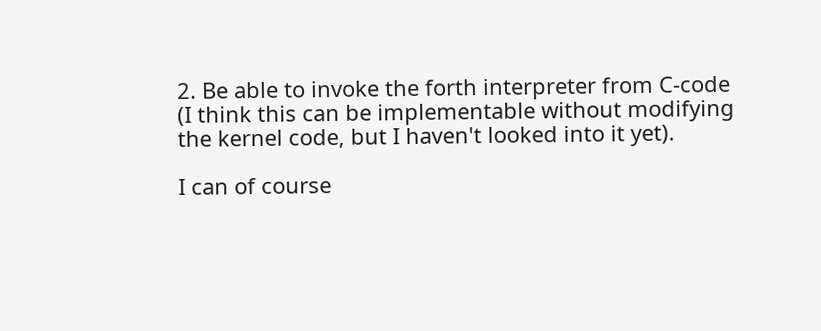2. Be able to invoke the forth interpreter from C-code
(I think this can be implementable without modifying
the kernel code, but I haven't looked into it yet).

I can of course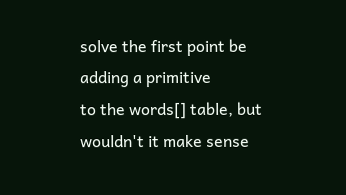solve the first point be adding a primitive
to the words[] table, but wouldn't it make sense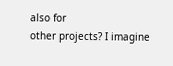also for
other projects? I imagine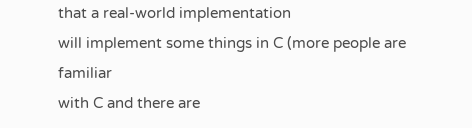that a real-world implementation
will implement some things in C (more people are familiar
with C and there are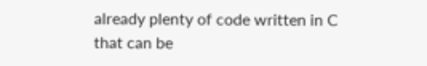already plenty of code written in C
that can be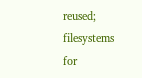reused; filesystems for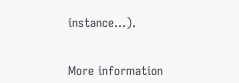instance...).


More information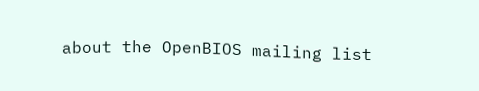about the OpenBIOS mailing list